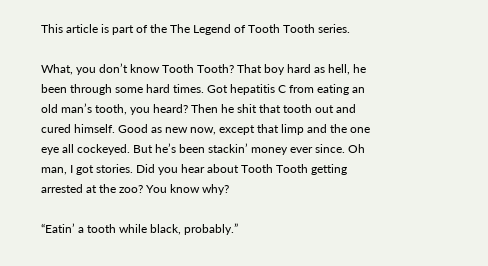This article is part of the The Legend of Tooth Tooth series.

What, you don’t know Tooth Tooth? That boy hard as hell, he been through some hard times. Got hepatitis C from eating an old man’s tooth, you heard? Then he shit that tooth out and cured himself. Good as new now, except that limp and the one eye all cockeyed. But he’s been stackin’ money ever since. Oh man, I got stories. Did you hear about Tooth Tooth getting arrested at the zoo? You know why?

“Eatin’ a tooth while black, probably.”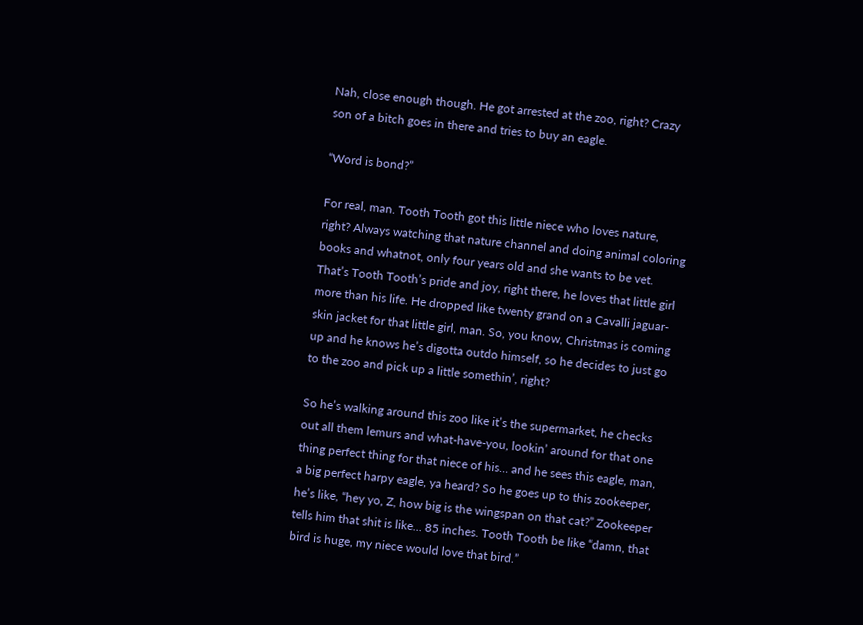Nah, close enough though. He got arrested at the zoo, right? Crazy son of a bitch goes in there and tries to buy an eagle.

“Word is bond?”

For real, man. Tooth Tooth got this little niece who loves nature, right? Always watching that nature channel and doing animal coloring books and whatnot, only four years old and she wants to be vet. That’s Tooth Tooth’s pride and joy, right there, he loves that little girl more than his life. He dropped like twenty grand on a Cavalli jaguar-skin jacket for that little girl, man. So, you know, Christmas is coming up and he knows he’s digotta outdo himself, so he decides to just go to the zoo and pick up a little somethin’, right?

So he’s walking around this zoo like it’s the supermarket, he checks out all them lemurs and what-have-you, lookin’ around for that one thing perfect thing for that niece of his… and he sees this eagle, man, a big perfect harpy eagle, ya heard? So he goes up to this zookeeper, he’s like, “hey yo, Z, how big is the wingspan on that cat?” Zookeeper tells him that shit is like… 85 inches. Tooth Tooth be like “damn, that bird is huge, my niece would love that bird.”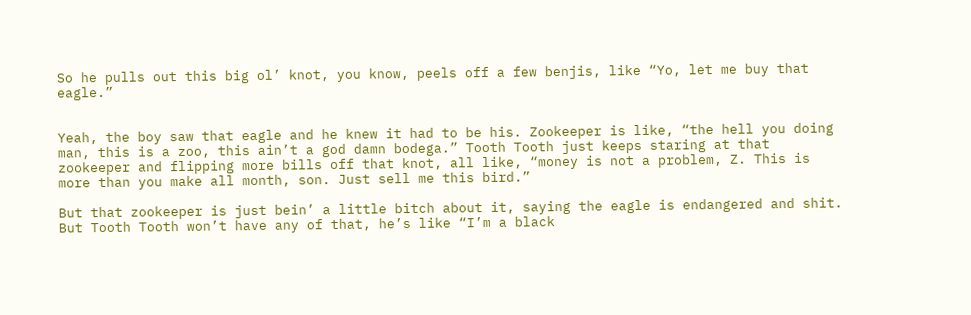So he pulls out this big ol’ knot, you know, peels off a few benjis, like “Yo, let me buy that eagle.”


Yeah, the boy saw that eagle and he knew it had to be his. Zookeeper is like, “the hell you doing man, this is a zoo, this ain’t a god damn bodega.” Tooth Tooth just keeps staring at that zookeeper and flipping more bills off that knot, all like, “money is not a problem, Z. This is more than you make all month, son. Just sell me this bird.”

But that zookeeper is just bein’ a little bitch about it, saying the eagle is endangered and shit. But Tooth Tooth won’t have any of that, he’s like “I’m a black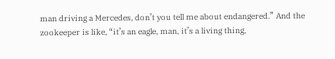man driving a Mercedes, don’t you tell me about endangered.” And the zookeeper is like, “it’s an eagle, man, it’s a living thing,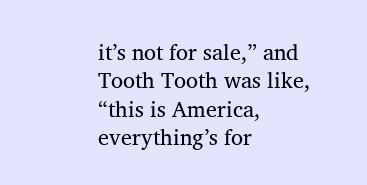it’s not for sale,” and Tooth Tooth was like, “this is America, everything’s for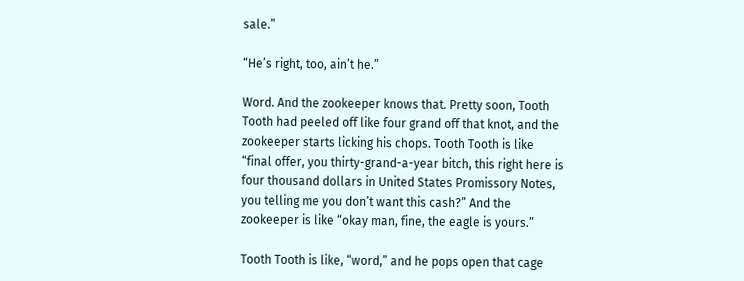sale.”

“He’s right, too, ain’t he.”

Word. And the zookeeper knows that. Pretty soon, Tooth Tooth had peeled off like four grand off that knot, and the zookeeper starts licking his chops. Tooth Tooth is like “final offer, you thirty-grand-a-year bitch, this right here is four thousand dollars in United States Promissory Notes, you telling me you don’t want this cash?” And the zookeeper is like “okay man, fine, the eagle is yours.”

Tooth Tooth is like, “word,” and he pops open that cage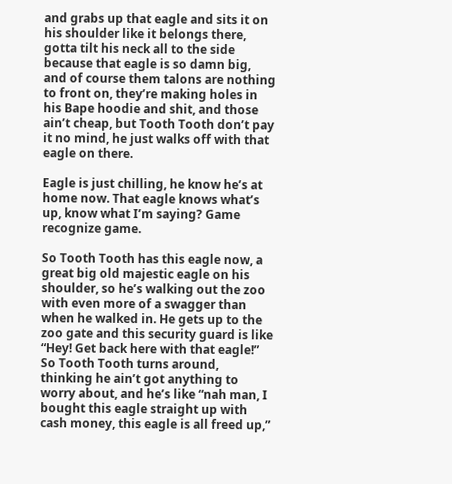and grabs up that eagle and sits it on his shoulder like it belongs there, gotta tilt his neck all to the side because that eagle is so damn big, and of course them talons are nothing to front on, they’re making holes in his Bape hoodie and shit, and those ain’t cheap, but Tooth Tooth don’t pay it no mind, he just walks off with that eagle on there.

Eagle is just chilling, he know he’s at home now. That eagle knows what’s up, know what I’m saying? Game recognize game.

So Tooth Tooth has this eagle now, a great big old majestic eagle on his shoulder, so he’s walking out the zoo with even more of a swagger than when he walked in. He gets up to the zoo gate and this security guard is like “Hey! Get back here with that eagle!” So Tooth Tooth turns around, thinking he ain’t got anything to worry about, and he’s like “nah man, I bought this eagle straight up with cash money, this eagle is all freed up,”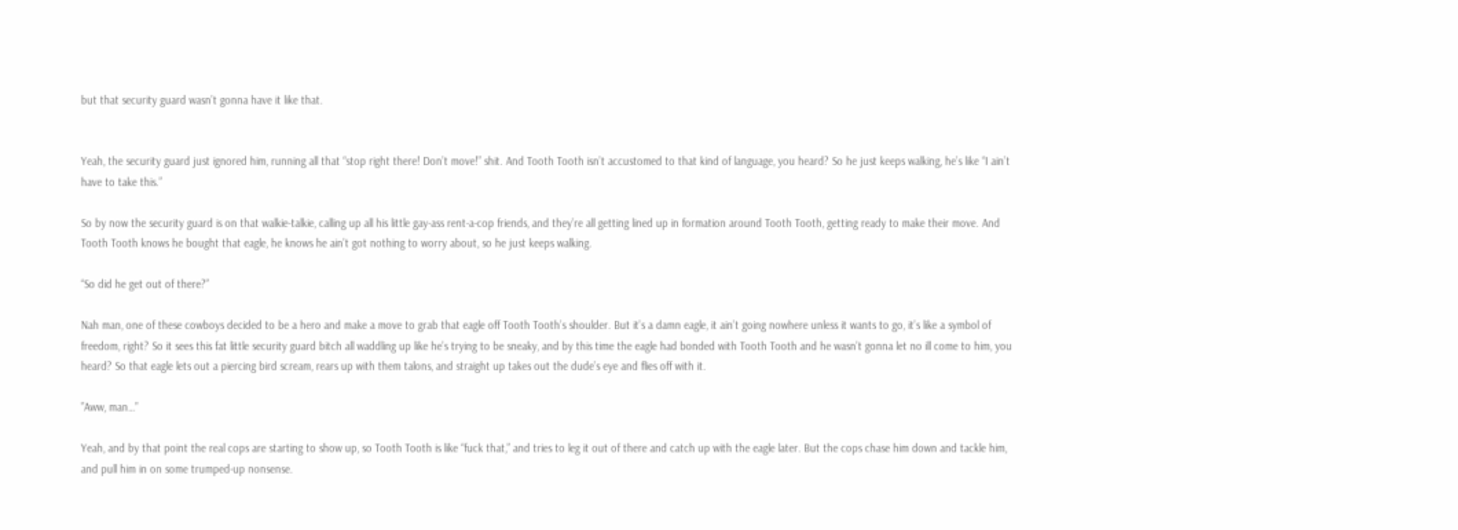but that security guard wasn’t gonna have it like that.


Yeah, the security guard just ignored him, running all that “stop right there! Don’t move!” shit. And Tooth Tooth isn’t accustomed to that kind of language, you heard? So he just keeps walking, he’s like “I ain’t have to take this.”

So by now the security guard is on that walkie-talkie, calling up all his little gay-ass rent-a-cop friends, and they’re all getting lined up in formation around Tooth Tooth, getting ready to make their move. And Tooth Tooth knows he bought that eagle, he knows he ain’t got nothing to worry about, so he just keeps walking.

“So did he get out of there?”

Nah man, one of these cowboys decided to be a hero and make a move to grab that eagle off Tooth Tooth’s shoulder. But it’s a damn eagle, it ain’t going nowhere unless it wants to go, it’s like a symbol of freedom, right? So it sees this fat little security guard bitch all waddling up like he’s trying to be sneaky, and by this time the eagle had bonded with Tooth Tooth and he wasn’t gonna let no ill come to him, you heard? So that eagle lets out a piercing bird scream, rears up with them talons, and straight up takes out the dude’s eye and flies off with it.

”Aww, man…”

Yeah, and by that point the real cops are starting to show up, so Tooth Tooth is like “fuck that,” and tries to leg it out of there and catch up with the eagle later. But the cops chase him down and tackle him, and pull him in on some trumped-up nonsense.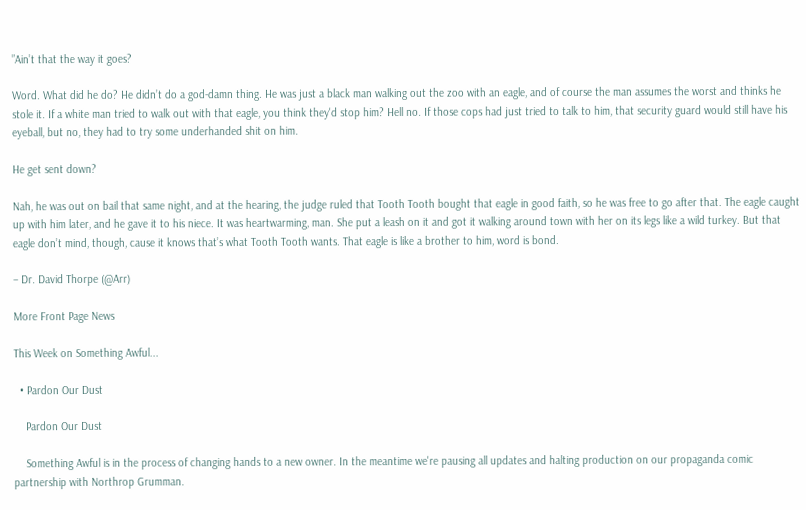”Ain’t that the way it goes?

Word. What did he do? He didn’t do a god-damn thing. He was just a black man walking out the zoo with an eagle, and of course the man assumes the worst and thinks he stole it. If a white man tried to walk out with that eagle, you think they'd stop him? Hell no. If those cops had just tried to talk to him, that security guard would still have his eyeball, but no, they had to try some underhanded shit on him.

He get sent down?

Nah, he was out on bail that same night, and at the hearing, the judge ruled that Tooth Tooth bought that eagle in good faith, so he was free to go after that. The eagle caught up with him later, and he gave it to his niece. It was heartwarming, man. She put a leash on it and got it walking around town with her on its legs like a wild turkey. But that eagle don’t mind, though, cause it knows that’s what Tooth Tooth wants. That eagle is like a brother to him, word is bond.

– Dr. David Thorpe (@Arr)

More Front Page News

This Week on Something Awful...

  • Pardon Our Dust

    Pardon Our Dust

    Something Awful is in the process of changing hands to a new owner. In the meantime we're pausing all updates and halting production on our propaganda comic partnership with Northrop Grumman.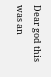Dear god this was an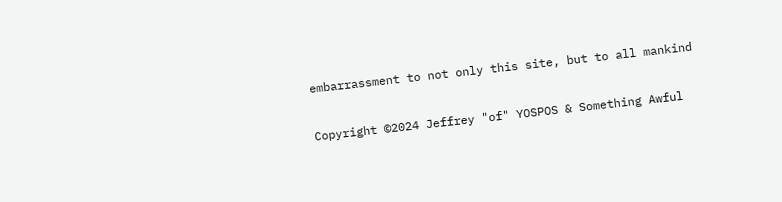embarrassment to not only this site, but to all mankind

Copyright ©2024 Jeffrey "of" YOSPOS & Something Awful